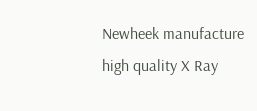Newheek manufacture high quality X Ray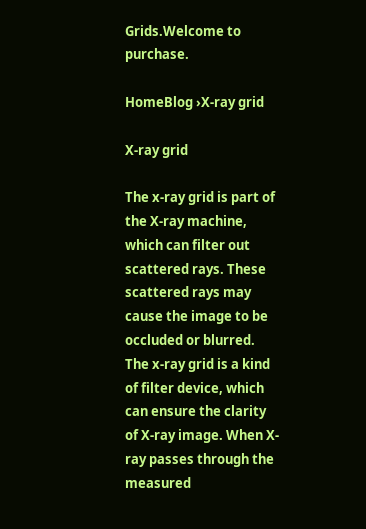Grids.Welcome to purchase.

HomeBlog ›X-ray grid

X-ray grid

The x-ray grid is part of the X-ray machine, which can filter out scattered rays. These scattered rays may cause the image to be occluded or blurred. The x-ray grid is a kind of filter device, which can ensure the clarity of X-ray image. When X-ray passes through the measured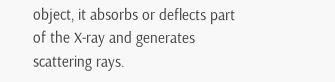object, it absorbs or deflects part of the X-ray and generates scattering rays.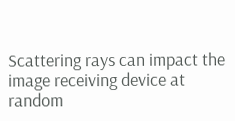Scattering rays can impact the image receiving device at random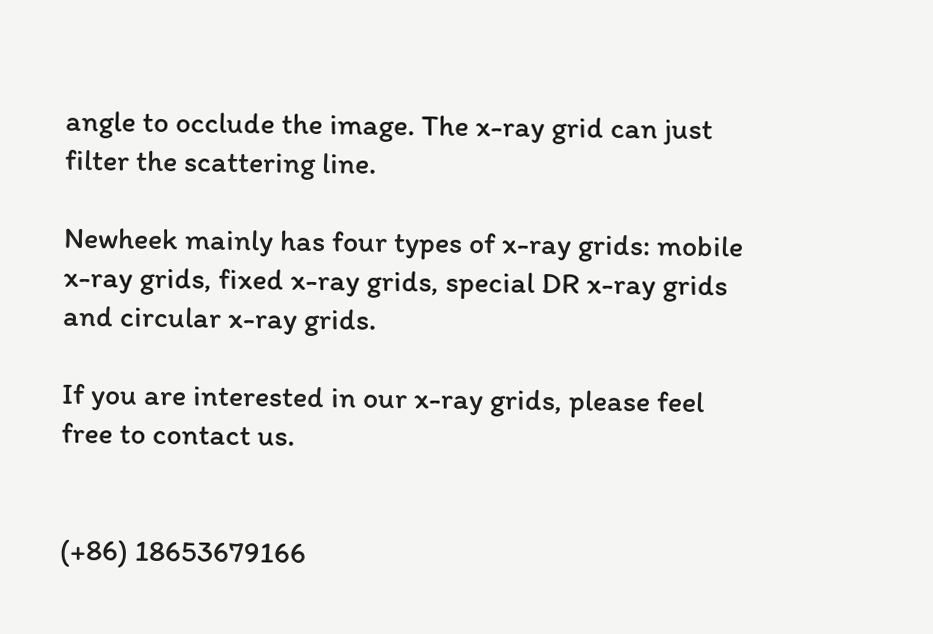angle to occlude the image. The x-ray grid can just filter the scattering line.

Newheek mainly has four types of x-ray grids: mobile x-ray grids, fixed x-ray grids, special DR x-ray grids and circular x-ray grids.

If you are interested in our x-ray grids, please feel free to contact us.


(+86) 18653679166